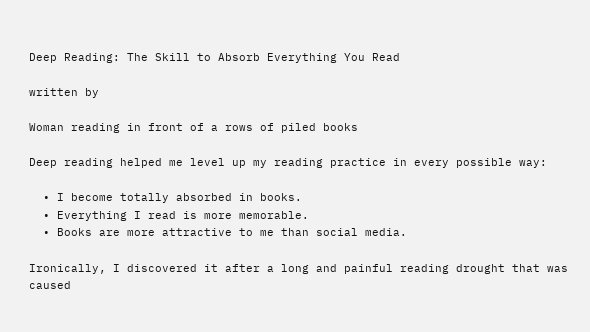Deep Reading: The Skill to Absorb Everything You Read

written by

Woman reading in front of a rows of piled books

Deep reading helped me level up my reading practice in every possible way:

  • I become totally absorbed in books.
  • Everything I read is more memorable.
  • Books are more attractive to me than social media.

Ironically, I discovered it after a long and painful reading drought that was caused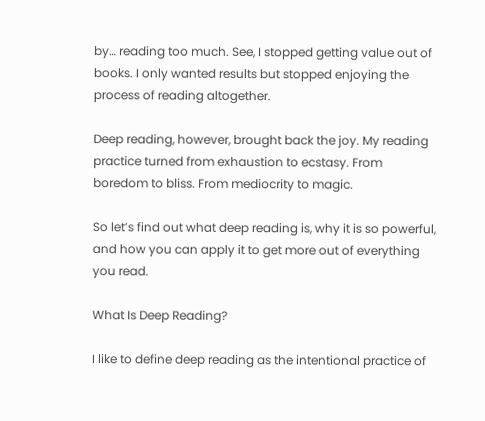by… reading too much. See, I stopped getting value out of books. I only wanted results but stopped enjoying the process of reading altogether.

Deep reading, however, brought back the joy. My reading practice turned from exhaustion to ecstasy. From boredom to bliss. From mediocrity to magic.

So let’s find out what deep reading is, why it is so powerful, and how you can apply it to get more out of everything you read.

What Is Deep Reading?

I like to define deep reading as the intentional practice of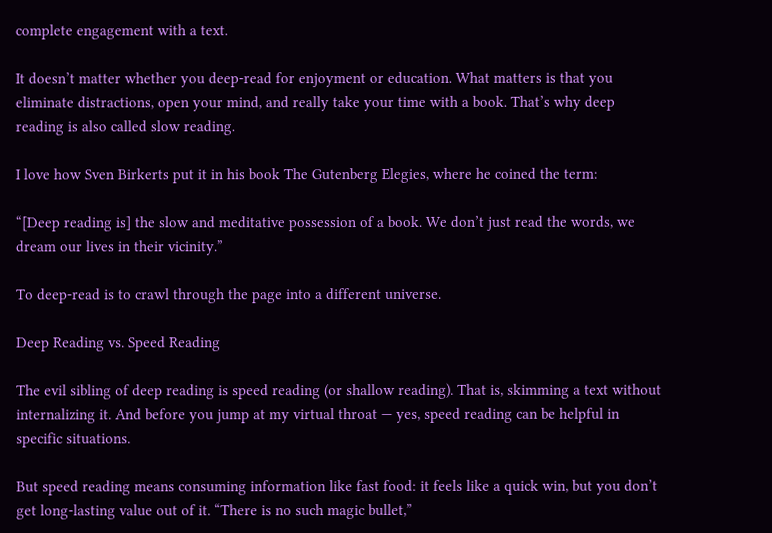complete engagement with a text.

It doesn’t matter whether you deep-read for enjoyment or education. What matters is that you eliminate distractions, open your mind, and really take your time with a book. That’s why deep reading is also called slow reading.

I love how Sven Birkerts put it in his book The Gutenberg Elegies, where he coined the term:

“[Deep reading is] the slow and meditative possession of a book. We don’t just read the words, we dream our lives in their vicinity.”

To deep-read is to crawl through the page into a different universe.

Deep Reading vs. Speed Reading

The evil sibling of deep reading is speed reading (or shallow reading). That is, skimming a text without internalizing it. And before you jump at my virtual throat — yes, speed reading can be helpful in specific situations.

But speed reading means consuming information like fast food: it feels like a quick win, but you don’t get long-lasting value out of it. “There is no such magic bullet,”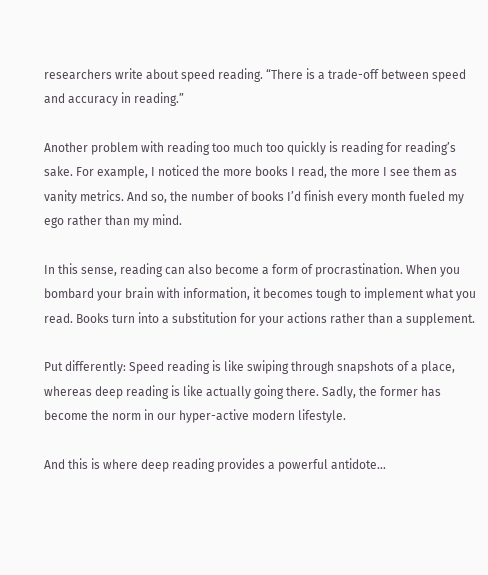researchers write about speed reading. “There is a trade-off between speed and accuracy in reading.”

Another problem with reading too much too quickly is reading for reading’s sake. For example, I noticed the more books I read, the more I see them as vanity metrics. And so, the number of books I’d finish every month fueled my ego rather than my mind.

In this sense, reading can also become a form of procrastination. When you bombard your brain with information, it becomes tough to implement what you read. Books turn into a substitution for your actions rather than a supplement.

Put differently: Speed reading is like swiping through snapshots of a place, whereas deep reading is like actually going there. Sadly, the former has become the norm in our hyper-active modern lifestyle.

And this is where deep reading provides a powerful antidote…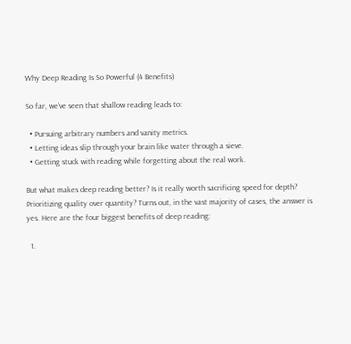Why Deep Reading Is So Powerful (4 Benefits)

So far, we’ve seen that shallow reading leads to:

  • Pursuing arbitrary numbers and vanity metrics.
  • Letting ideas slip through your brain like water through a sieve.
  • Getting stuck with reading while forgetting about the real work.

But what makes deep reading better? Is it really worth sacrificing speed for depth? Prioritizing quality over quantity? Turns out, in the vast majority of cases, the answer is yes. Here are the four biggest benefits of deep reading:

  1.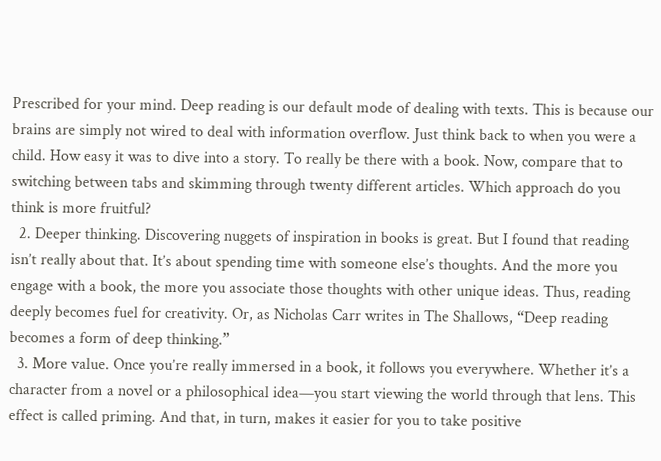Prescribed for your mind. Deep reading is our default mode of dealing with texts. This is because our brains are simply not wired to deal with information overflow. Just think back to when you were a child. How easy it was to dive into a story. To really be there with a book. Now, compare that to switching between tabs and skimming through twenty different articles. Which approach do you think is more fruitful?
  2. Deeper thinking. Discovering nuggets of inspiration in books is great. But I found that reading isn’t really about that. It’s about spending time with someone else’s thoughts. And the more you engage with a book, the more you associate those thoughts with other unique ideas. Thus, reading deeply becomes fuel for creativity. Or, as Nicholas Carr writes in The Shallows, “Deep reading becomes a form of deep thinking.”
  3. More value. Once you’re really immersed in a book, it follows you everywhere. Whether it’s a character from a novel or a philosophical idea—you start viewing the world through that lens. This effect is called priming. And that, in turn, makes it easier for you to take positive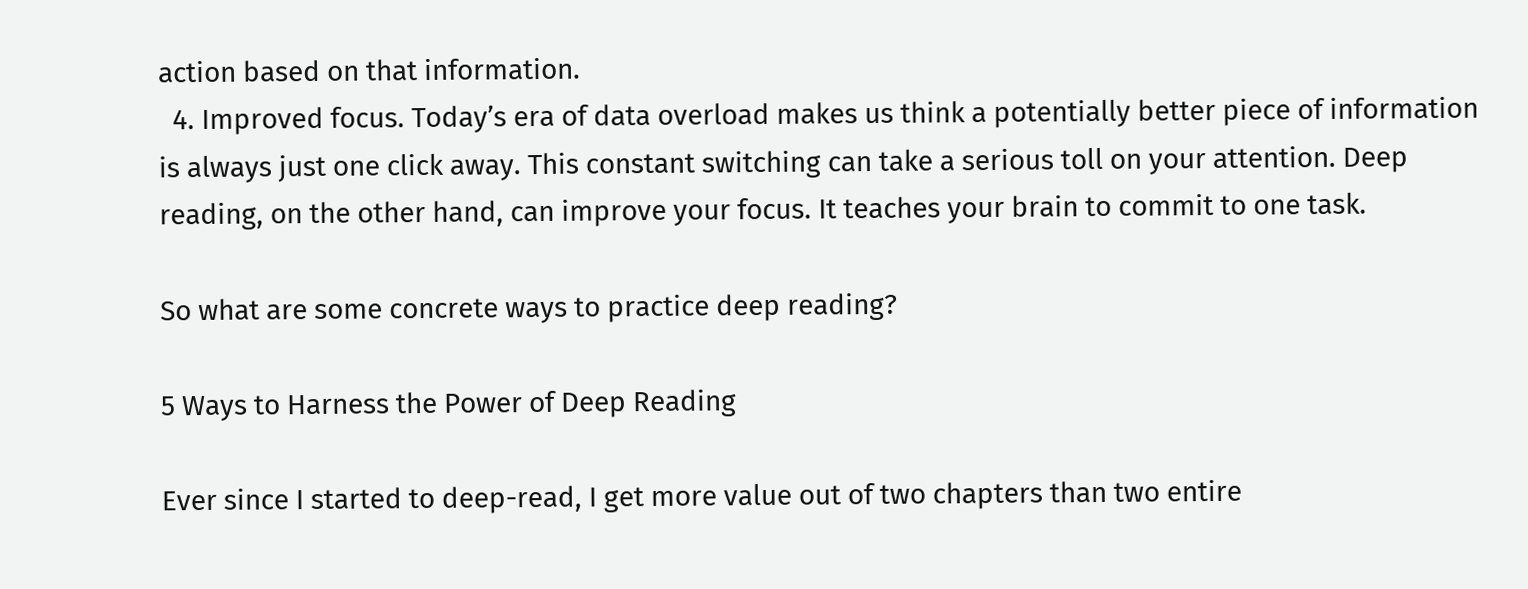action based on that information.
  4. Improved focus. Today’s era of data overload makes us think a potentially better piece of information is always just one click away. This constant switching can take a serious toll on your attention. Deep reading, on the other hand, can improve your focus. It teaches your brain to commit to one task.

So what are some concrete ways to practice deep reading?

5 Ways to Harness the Power of Deep Reading

Ever since I started to deep-read, I get more value out of two chapters than two entire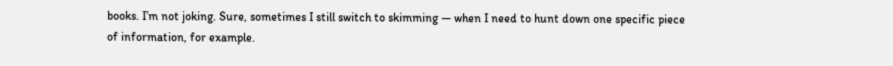books. I’m not joking. Sure, sometimes I still switch to skimming — when I need to hunt down one specific piece of information, for example.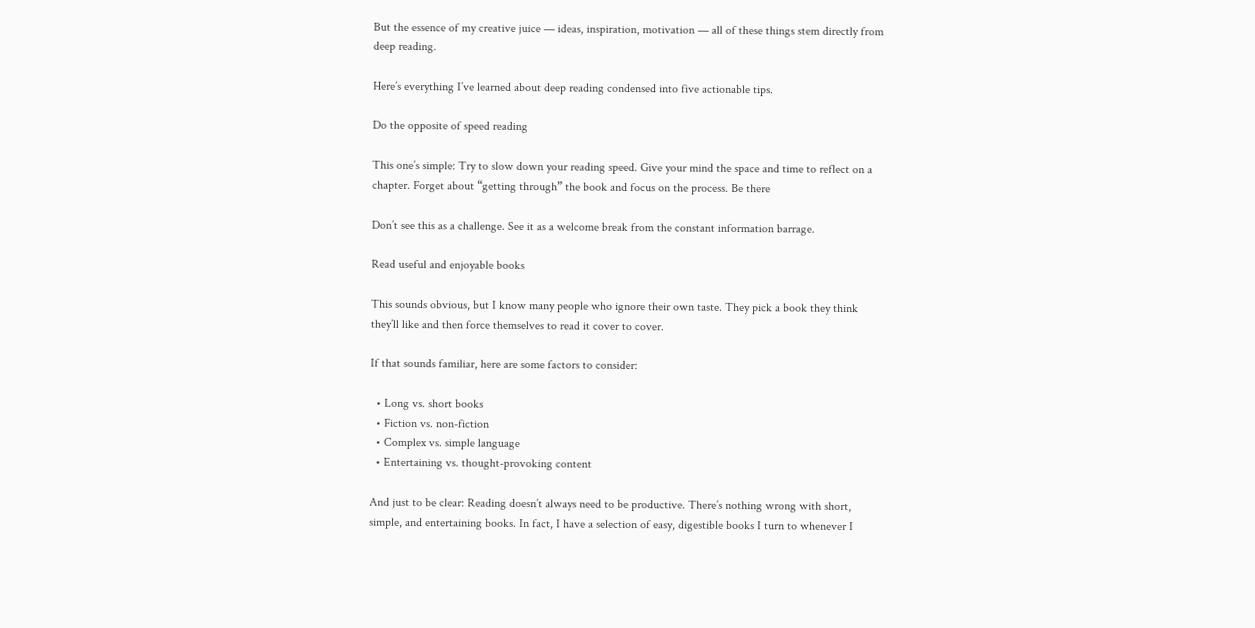But the essence of my creative juice — ideas, inspiration, motivation — all of these things stem directly from deep reading.

Here’s everything I’ve learned about deep reading condensed into five actionable tips.

Do the opposite of speed reading

This one’s simple: Try to slow down your reading speed. Give your mind the space and time to reflect on a chapter. Forget about “getting through” the book and focus on the process. Be there

Don’t see this as a challenge. See it as a welcome break from the constant information barrage.

Read useful and enjoyable books

This sounds obvious, but I know many people who ignore their own taste. They pick a book they think they’ll like and then force themselves to read it cover to cover.

If that sounds familiar, here are some factors to consider:

  • Long vs. short books
  • Fiction vs. non-fiction
  • Complex vs. simple language
  • Entertaining vs. thought-provoking content

And just to be clear: Reading doesn’t always need to be productive. There’s nothing wrong with short, simple, and entertaining books. In fact, I have a selection of easy, digestible books I turn to whenever I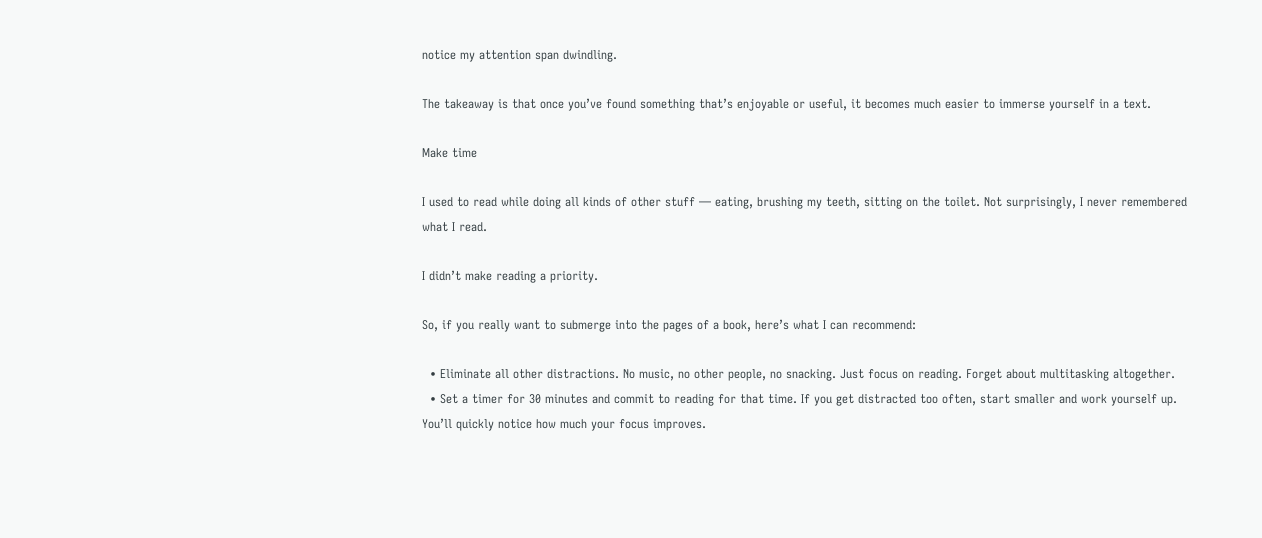notice my attention span dwindling.

The takeaway is that once you’ve found something that’s enjoyable or useful, it becomes much easier to immerse yourself in a text.

Make time

I used to read while doing all kinds of other stuff — eating, brushing my teeth, sitting on the toilet. Not surprisingly, I never remembered what I read.

I didn’t make reading a priority.

So, if you really want to submerge into the pages of a book, here’s what I can recommend:

  • Eliminate all other distractions. No music, no other people, no snacking. Just focus on reading. Forget about multitasking altogether.
  • Set a timer for 30 minutes and commit to reading for that time. If you get distracted too often, start smaller and work yourself up. You’ll quickly notice how much your focus improves.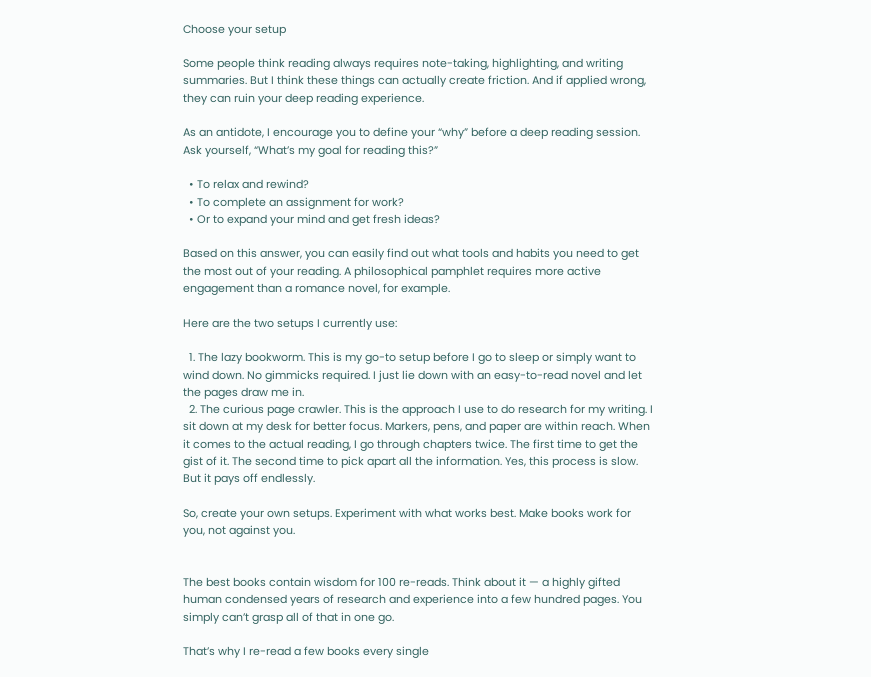Choose your setup

Some people think reading always requires note-taking, highlighting, and writing summaries. But I think these things can actually create friction. And if applied wrong, they can ruin your deep reading experience.

As an antidote, I encourage you to define your “why” before a deep reading session. Ask yourself, “What’s my goal for reading this?”

  • To relax and rewind?
  • To complete an assignment for work?
  • Or to expand your mind and get fresh ideas?

Based on this answer, you can easily find out what tools and habits you need to get the most out of your reading. A philosophical pamphlet requires more active engagement than a romance novel, for example.

Here are the two setups I currently use:

  1. The lazy bookworm. This is my go-to setup before I go to sleep or simply want to wind down. No gimmicks required. I just lie down with an easy-to-read novel and let the pages draw me in.
  2. The curious page crawler. This is the approach I use to do research for my writing. I sit down at my desk for better focus. Markers, pens, and paper are within reach. When it comes to the actual reading, I go through chapters twice. The first time to get the gist of it. The second time to pick apart all the information. Yes, this process is slow. But it pays off endlessly.

So, create your own setups. Experiment with what works best. Make books work for you, not against you.


The best books contain wisdom for 100 re-reads. Think about it — a highly gifted human condensed years of research and experience into a few hundred pages. You simply can’t grasp all of that in one go.

That’s why I re-read a few books every single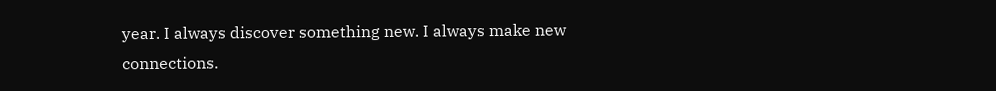year. I always discover something new. I always make new connections.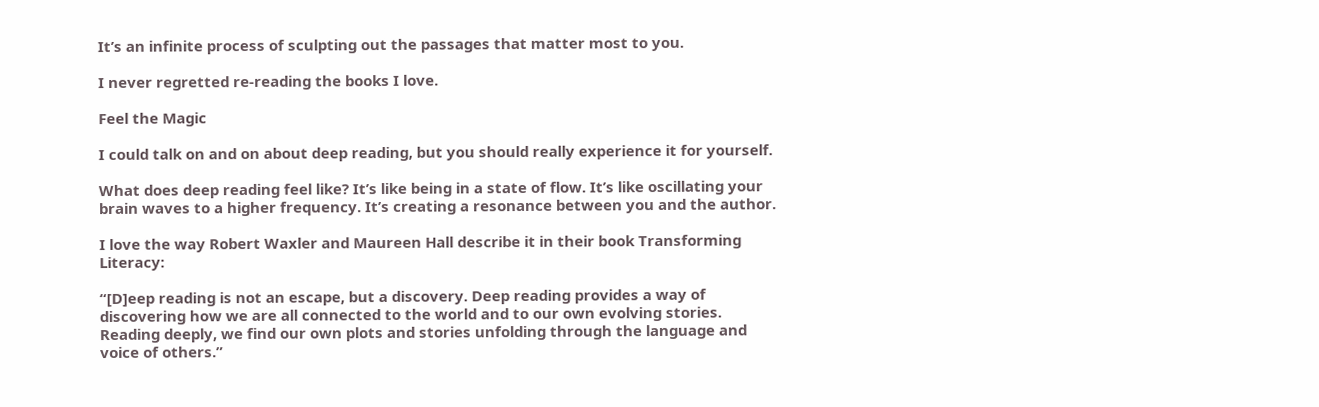It’s an infinite process of sculpting out the passages that matter most to you.

I never regretted re-reading the books I love.

Feel the Magic

I could talk on and on about deep reading, but you should really experience it for yourself.

What does deep reading feel like? It’s like being in a state of flow. It’s like oscillating your brain waves to a higher frequency. It’s creating a resonance between you and the author.

I love the way Robert Waxler and Maureen Hall describe it in their book Transforming Literacy:

“[D]eep reading is not an escape, but a discovery. Deep reading provides a way of discovering how we are all connected to the world and to our own evolving stories. Reading deeply, we find our own plots and stories unfolding through the language and voice of others.”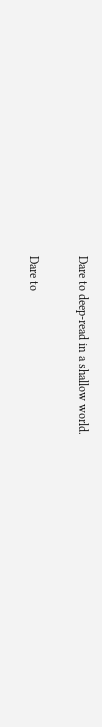Dare to deep-read in a shallow world.

Dare to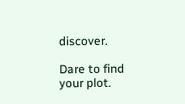discover.

Dare to find your plot.